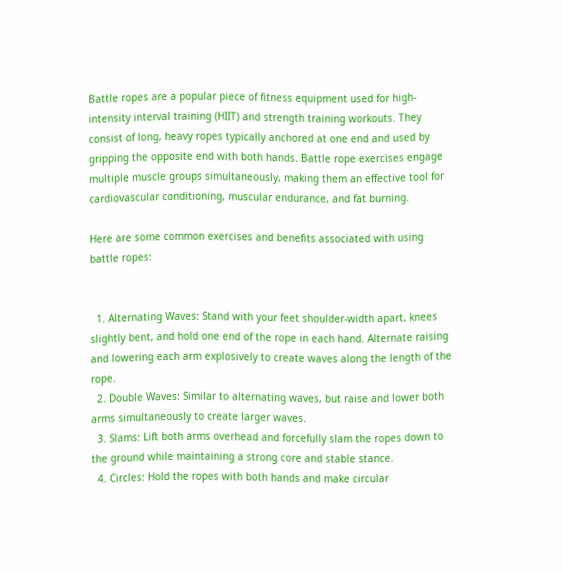Battle ropes are a popular piece of fitness equipment used for high-intensity interval training (HIIT) and strength training workouts. They consist of long, heavy ropes typically anchored at one end and used by gripping the opposite end with both hands. Battle rope exercises engage multiple muscle groups simultaneously, making them an effective tool for cardiovascular conditioning, muscular endurance, and fat burning.

Here are some common exercises and benefits associated with using battle ropes:


  1. Alternating Waves: Stand with your feet shoulder-width apart, knees slightly bent, and hold one end of the rope in each hand. Alternate raising and lowering each arm explosively to create waves along the length of the rope.
  2. Double Waves: Similar to alternating waves, but raise and lower both arms simultaneously to create larger waves.
  3. Slams: Lift both arms overhead and forcefully slam the ropes down to the ground while maintaining a strong core and stable stance.
  4. Circles: Hold the ropes with both hands and make circular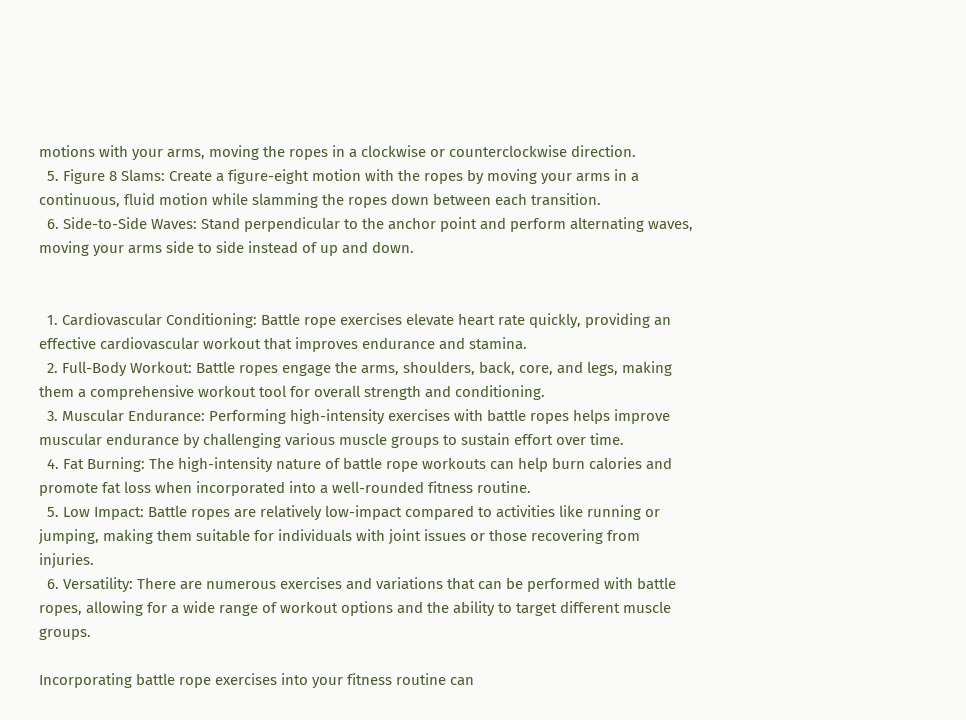motions with your arms, moving the ropes in a clockwise or counterclockwise direction.
  5. Figure 8 Slams: Create a figure-eight motion with the ropes by moving your arms in a continuous, fluid motion while slamming the ropes down between each transition.
  6. Side-to-Side Waves: Stand perpendicular to the anchor point and perform alternating waves, moving your arms side to side instead of up and down.


  1. Cardiovascular Conditioning: Battle rope exercises elevate heart rate quickly, providing an effective cardiovascular workout that improves endurance and stamina.
  2. Full-Body Workout: Battle ropes engage the arms, shoulders, back, core, and legs, making them a comprehensive workout tool for overall strength and conditioning.
  3. Muscular Endurance: Performing high-intensity exercises with battle ropes helps improve muscular endurance by challenging various muscle groups to sustain effort over time.
  4. Fat Burning: The high-intensity nature of battle rope workouts can help burn calories and promote fat loss when incorporated into a well-rounded fitness routine.
  5. Low Impact: Battle ropes are relatively low-impact compared to activities like running or jumping, making them suitable for individuals with joint issues or those recovering from injuries.
  6. Versatility: There are numerous exercises and variations that can be performed with battle ropes, allowing for a wide range of workout options and the ability to target different muscle groups.

Incorporating battle rope exercises into your fitness routine can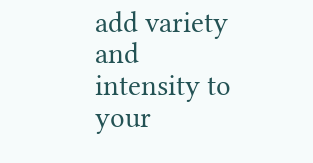add variety and intensity to your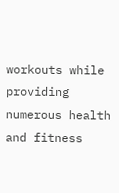workouts while providing numerous health and fitness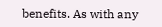benefits. As with any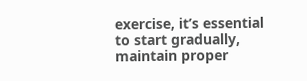exercise, it’s essential to start gradually, maintain proper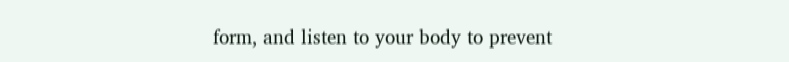form, and listen to your body to prevent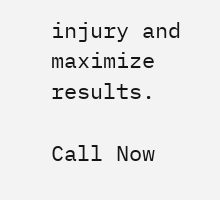injury and maximize results.

Call Now